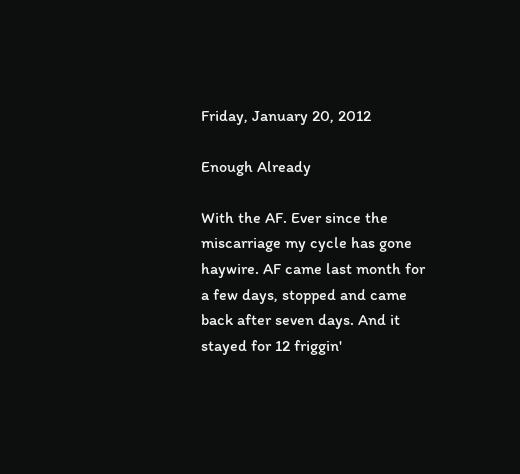Friday, January 20, 2012

Enough Already

With the AF. Ever since the
miscarriage my cycle has gone haywire. AF came last month for a few days, stopped and came back after seven days. And it stayed for 12 friggin'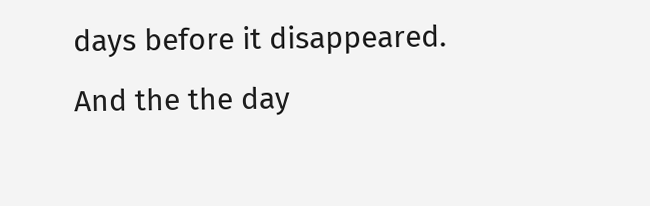days before it disappeared. And the the day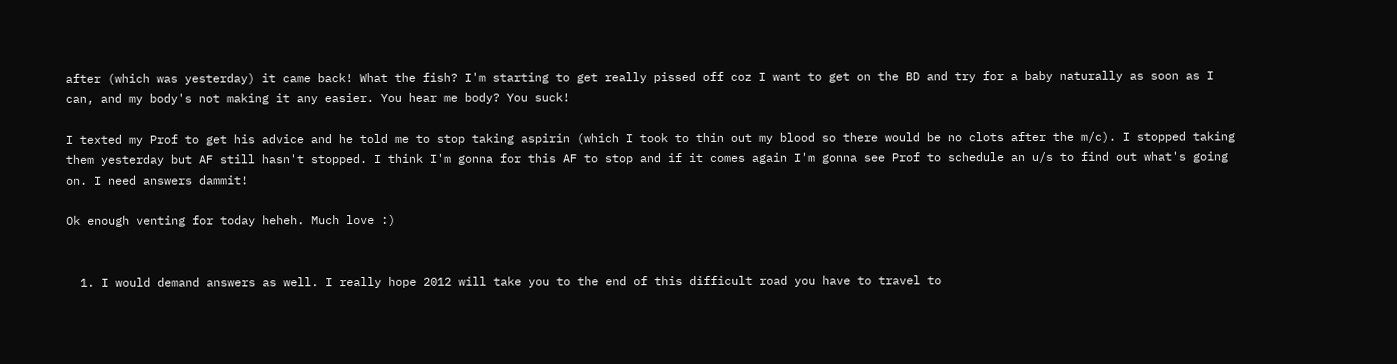after (which was yesterday) it came back! What the fish? I'm starting to get really pissed off coz I want to get on the BD and try for a baby naturally as soon as I can, and my body's not making it any easier. You hear me body? You suck!

I texted my Prof to get his advice and he told me to stop taking aspirin (which I took to thin out my blood so there would be no clots after the m/c). I stopped taking them yesterday but AF still hasn't stopped. I think I'm gonna for this AF to stop and if it comes again I'm gonna see Prof to schedule an u/s to find out what's going on. I need answers dammit!

Ok enough venting for today heheh. Much love :)


  1. I would demand answers as well. I really hope 2012 will take you to the end of this difficult road you have to travel to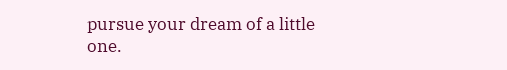pursue your dream of a little one.